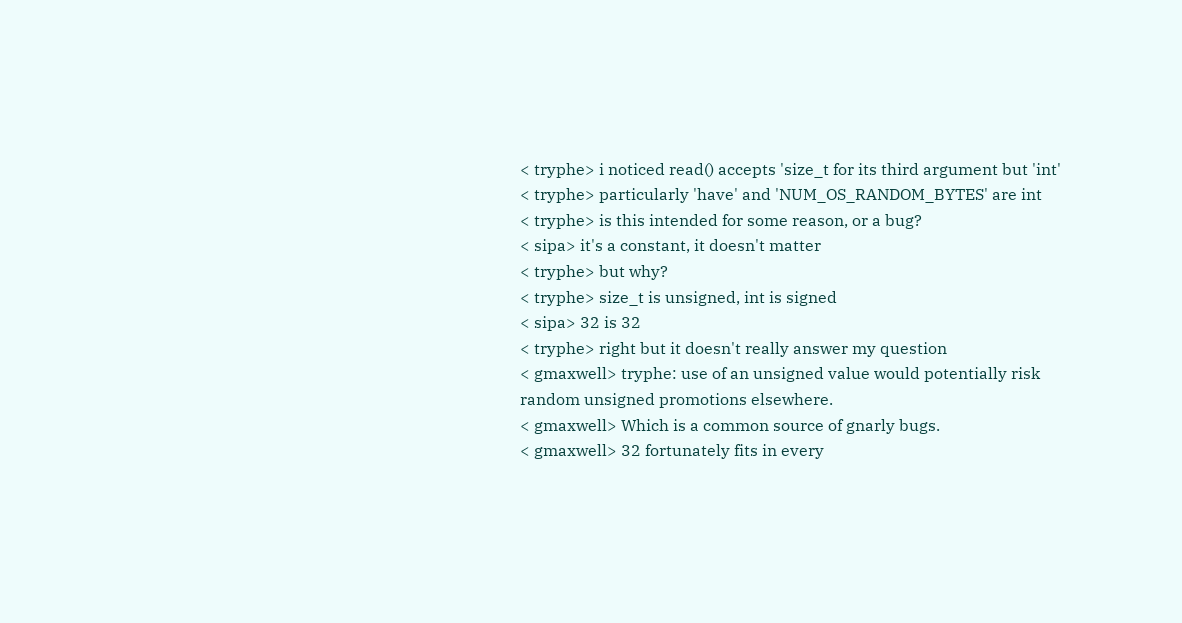< tryphe> i noticed read() accepts 'size_t for its third argument but 'int'
< tryphe> particularly 'have' and 'NUM_OS_RANDOM_BYTES' are int
< tryphe> is this intended for some reason, or a bug?
< sipa> it's a constant, it doesn't matter
< tryphe> but why?
< tryphe> size_t is unsigned, int is signed
< sipa> 32 is 32
< tryphe> right but it doesn't really answer my question
< gmaxwell> tryphe: use of an unsigned value would potentially risk random unsigned promotions elsewhere.
< gmaxwell> Which is a common source of gnarly bugs.
< gmaxwell> 32 fortunately fits in every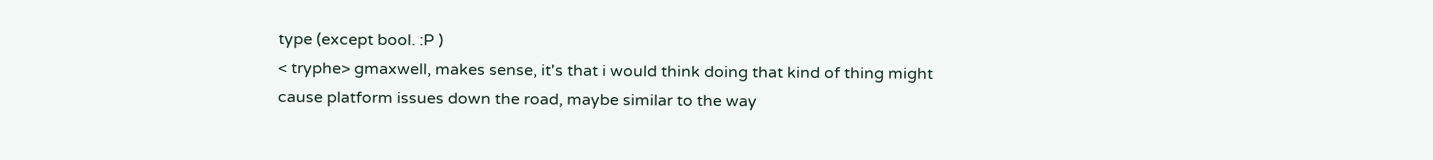type (except bool. :P )
< tryphe> gmaxwell, makes sense, it's that i would think doing that kind of thing might cause platform issues down the road, maybe similar to the way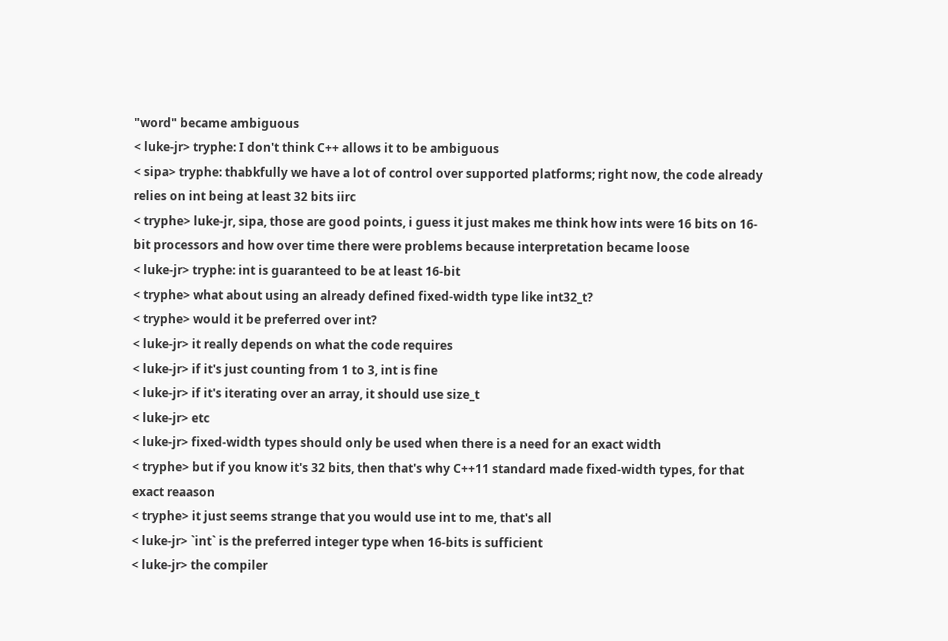"word" became ambiguous
< luke-jr> tryphe: I don't think C++ allows it to be ambiguous
< sipa> tryphe: thabkfully we have a lot of control over supported platforms; right now, the code already relies on int being at least 32 bits iirc
< tryphe> luke-jr, sipa, those are good points, i guess it just makes me think how ints were 16 bits on 16-bit processors and how over time there were problems because interpretation became loose
< luke-jr> tryphe: int is guaranteed to be at least 16-bit
< tryphe> what about using an already defined fixed-width type like int32_t?
< tryphe> would it be preferred over int?
< luke-jr> it really depends on what the code requires
< luke-jr> if it's just counting from 1 to 3, int is fine
< luke-jr> if it's iterating over an array, it should use size_t
< luke-jr> etc
< luke-jr> fixed-width types should only be used when there is a need for an exact width
< tryphe> but if you know it's 32 bits, then that's why C++11 standard made fixed-width types, for that exact reaason
< tryphe> it just seems strange that you would use int to me, that's all
< luke-jr> `int` is the preferred integer type when 16-bits is sufficient
< luke-jr> the compiler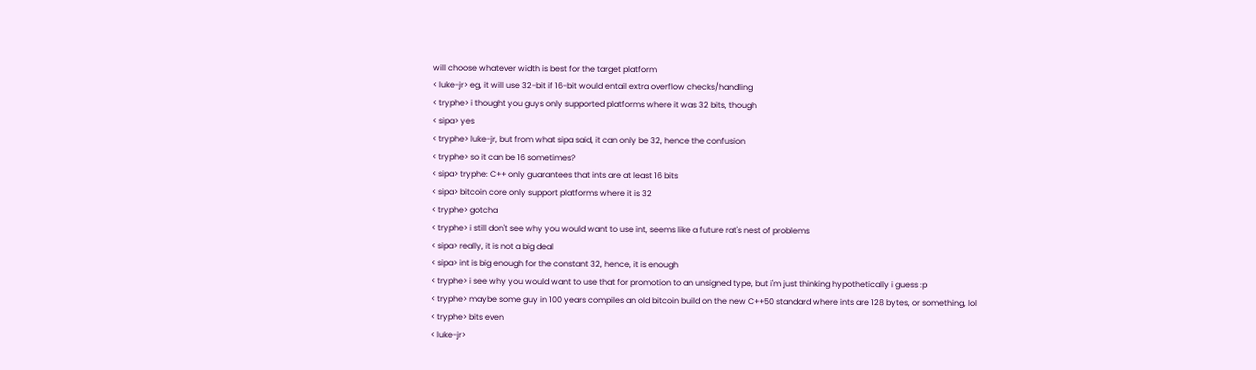will choose whatever width is best for the target platform
< luke-jr> eg, it will use 32-bit if 16-bit would entail extra overflow checks/handling
< tryphe> i thought you guys only supported platforms where it was 32 bits, though
< sipa> yes
< tryphe> luke-jr, but from what sipa said, it can only be 32, hence the confusion
< tryphe> so it can be 16 sometimes?
< sipa> tryphe: C++ only guarantees that ints are at least 16 bits
< sipa> bitcoin core only support platforms where it is 32
< tryphe> gotcha
< tryphe> i still don't see why you would want to use int, seems like a future rat's nest of problems
< sipa> really, it is not a big deal
< sipa> int is big enough for the constant 32, hence, it is enough
< tryphe> i see why you would want to use that for promotion to an unsigned type, but i'm just thinking hypothetically i guess :p
< tryphe> maybe some guy in 100 years compiles an old bitcoin build on the new C++50 standard where ints are 128 bytes, or something, lol
< tryphe> bits even
< luke-jr>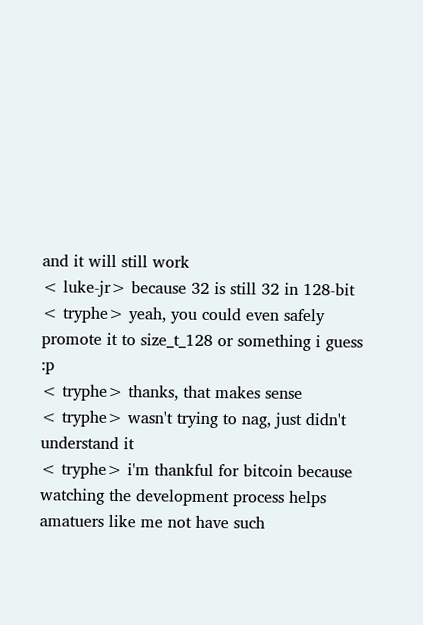and it will still work
< luke-jr> because 32 is still 32 in 128-bit
< tryphe> yeah, you could even safely promote it to size_t_128 or something i guess :p
< tryphe> thanks, that makes sense
< tryphe> wasn't trying to nag, just didn't understand it
< tryphe> i'm thankful for bitcoin because watching the development process helps amatuers like me not have such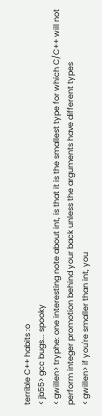terrible C++ habits :o
< jb55> gcc bugs... spooky
< gwillen> tryphe: one interesting note about int, is that it is the smallest type for which C/C++ will not perform integer promotion behind your back unless the arguments have different types
< gwillen> if you're smaller than int, you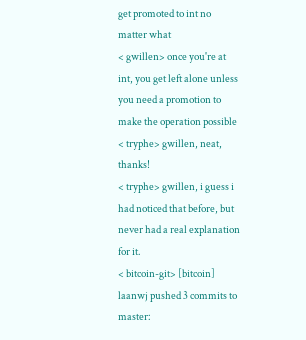get promoted to int no matter what
< gwillen> once you're at int, you get left alone unless you need a promotion to make the operation possible
< tryphe> gwillen, neat, thanks!
< tryphe> gwillen, i guess i had noticed that before, but never had a real explanation for it.
< bitcoin-git> [bitcoin] laanwj pushed 3 commits to master: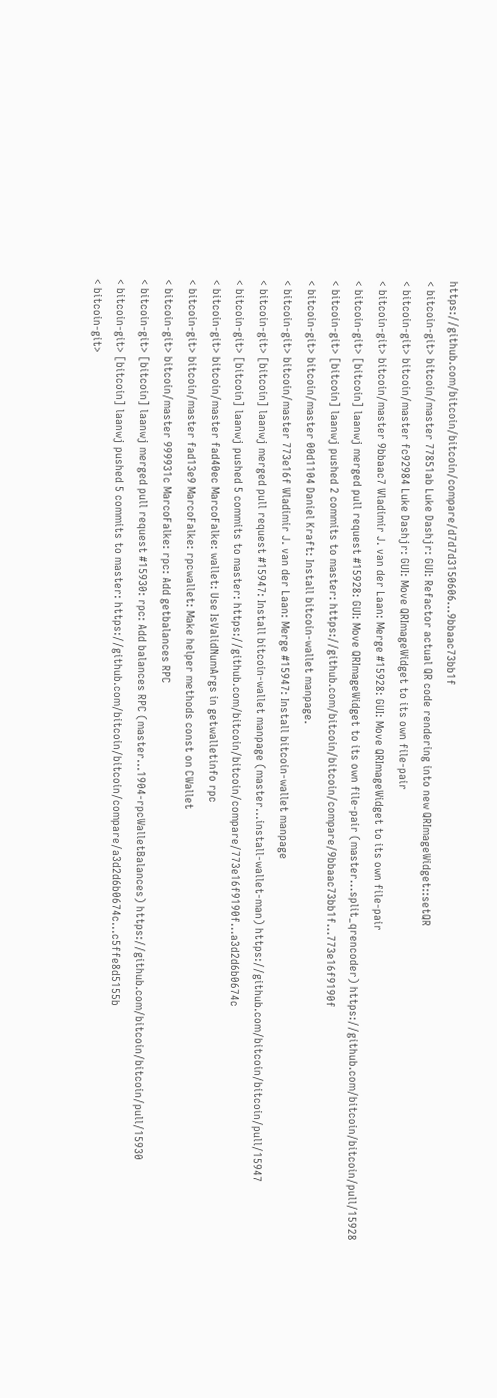https://github.com/bitcoin/bitcoin/compare/d7d7d3150606...9bbaac73bb1f
< bitcoin-git> bitcoin/master 77851ab Luke Dashjr: GUI: Refactor actual QR code rendering into new QRImageWidget::setQR
< bitcoin-git> bitcoin/master fc92984 Luke Dashjr: GUI: Move QRImageWidget to its own file-pair
< bitcoin-git> bitcoin/master 9bbaac7 Wladimir J. van der Laan: Merge #15928: GUI: Move QRImageWidget to its own file-pair
< bitcoin-git> [bitcoin] laanwj merged pull request #15928: GUI: Move QRImageWidget to its own file-pair (master...split_qrencoder) https://github.com/bitcoin/bitcoin/pull/15928
< bitcoin-git> [bitcoin] laanwj pushed 2 commits to master: https://github.com/bitcoin/bitcoin/compare/9bbaac73bb1f...773e16f9190f
< bitcoin-git> bitcoin/master 00d1104 Daniel Kraft: Install bitcoin-wallet manpage.
< bitcoin-git> bitcoin/master 773e16f Wladimir J. van der Laan: Merge #15947: Install bitcoin-wallet manpage
< bitcoin-git> [bitcoin] laanwj merged pull request #15947: Install bitcoin-wallet manpage (master...install-wallet-man) https://github.com/bitcoin/bitcoin/pull/15947
< bitcoin-git> [bitcoin] laanwj pushed 5 commits to master: https://github.com/bitcoin/bitcoin/compare/773e16f9190f...a3d2d6b0674c
< bitcoin-git> bitcoin/master fad40ec MarcoFalke: wallet: Use IsValidNumArgs in getwalletinfo rpc
< bitcoin-git> bitcoin/master fad13e9 MarcoFalke: rpcwallet: Make helper methods const on CWallet
< bitcoin-git> bitcoin/master 999931c MarcoFalke: rpc: Add getbalances RPC
< bitcoin-git> [bitcoin] laanwj merged pull request #15930: rpc: Add balances RPC (master...1904-rpcWalletBalances) https://github.com/bitcoin/bitcoin/pull/15930
< bitcoin-git> [bitcoin] laanwj pushed 5 commits to master: https://github.com/bitcoin/bitcoin/compare/a3d2d6b0674c...c5ffe8d5155b
< bitcoin-git>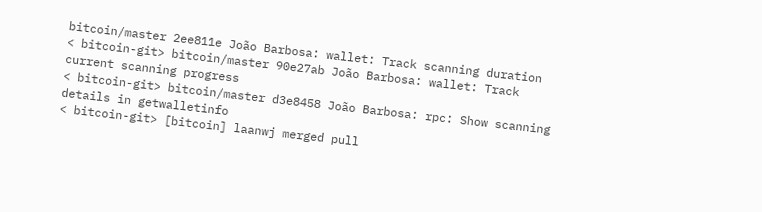bitcoin/master 2ee811e João Barbosa: wallet: Track scanning duration
< bitcoin-git> bitcoin/master 90e27ab João Barbosa: wallet: Track current scanning progress
< bitcoin-git> bitcoin/master d3e8458 João Barbosa: rpc: Show scanning details in getwalletinfo
< bitcoin-git> [bitcoin] laanwj merged pull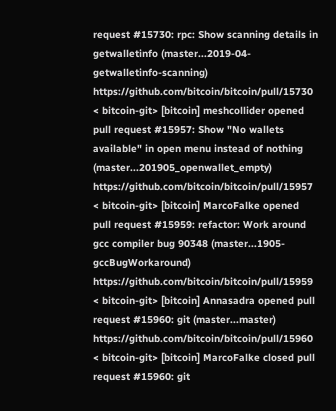request #15730: rpc: Show scanning details in getwalletinfo (master...2019-04-getwalletinfo-scanning) https://github.com/bitcoin/bitcoin/pull/15730
< bitcoin-git> [bitcoin] meshcollider opened pull request #15957: Show "No wallets available" in open menu instead of nothing (master...201905_openwallet_empty) https://github.com/bitcoin/bitcoin/pull/15957
< bitcoin-git> [bitcoin] MarcoFalke opened pull request #15959: refactor: Work around gcc compiler bug 90348 (master...1905-gccBugWorkaround) https://github.com/bitcoin/bitcoin/pull/15959
< bitcoin-git> [bitcoin] Annasadra opened pull request #15960: git (master...master) https://github.com/bitcoin/bitcoin/pull/15960
< bitcoin-git> [bitcoin] MarcoFalke closed pull request #15960: git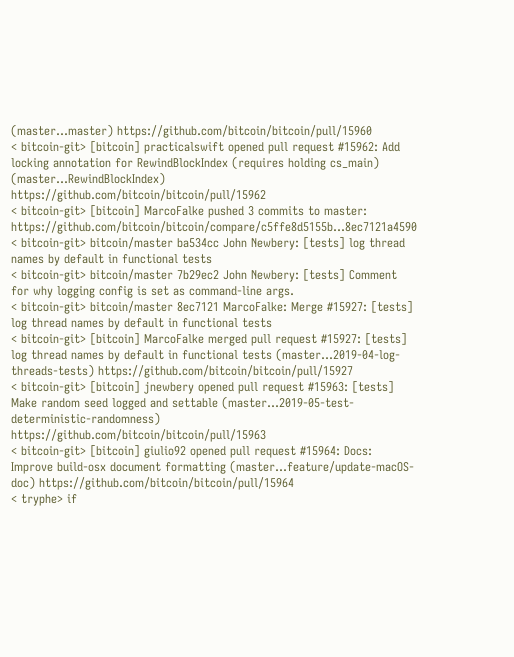(master...master) https://github.com/bitcoin/bitcoin/pull/15960
< bitcoin-git> [bitcoin] practicalswift opened pull request #15962: Add locking annotation for RewindBlockIndex (requires holding cs_main) (master...RewindBlockIndex) https://github.com/bitcoin/bitcoin/pull/15962
< bitcoin-git> [bitcoin] MarcoFalke pushed 3 commits to master: https://github.com/bitcoin/bitcoin/compare/c5ffe8d5155b...8ec7121a4590
< bitcoin-git> bitcoin/master ba534cc John Newbery: [tests] log thread names by default in functional tests
< bitcoin-git> bitcoin/master 7b29ec2 John Newbery: [tests] Comment for why logging config is set as command-line args.
< bitcoin-git> bitcoin/master 8ec7121 MarcoFalke: Merge #15927: [tests] log thread names by default in functional tests
< bitcoin-git> [bitcoin] MarcoFalke merged pull request #15927: [tests] log thread names by default in functional tests (master...2019-04-log-threads-tests) https://github.com/bitcoin/bitcoin/pull/15927
< bitcoin-git> [bitcoin] jnewbery opened pull request #15963: [tests] Make random seed logged and settable (master...2019-05-test-deterministic-randomness) https://github.com/bitcoin/bitcoin/pull/15963
< bitcoin-git> [bitcoin] giulio92 opened pull request #15964: Docs: Improve build-osx document formatting (master...feature/update-macOS-doc) https://github.com/bitcoin/bitcoin/pull/15964
< tryphe> if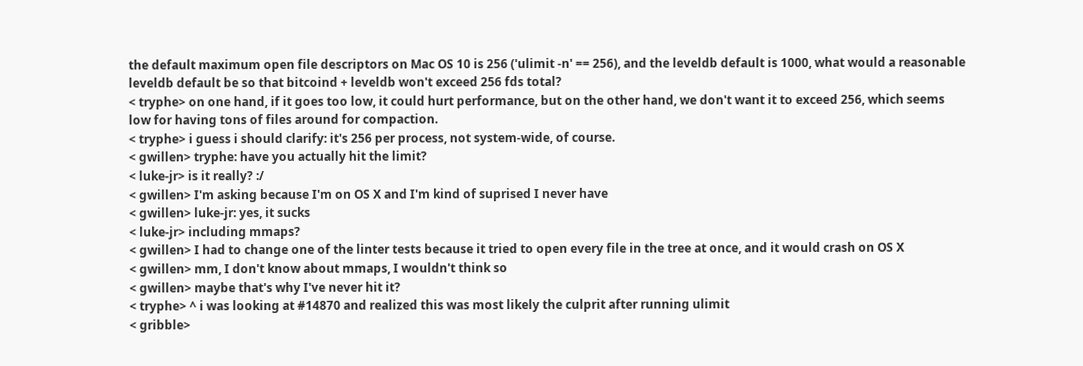the default maximum open file descriptors on Mac OS 10 is 256 ('ulimit -n' == 256), and the leveldb default is 1000, what would a reasonable leveldb default be so that bitcoind + leveldb won't exceed 256 fds total?
< tryphe> on one hand, if it goes too low, it could hurt performance, but on the other hand, we don't want it to exceed 256, which seems low for having tons of files around for compaction.
< tryphe> i guess i should clarify: it's 256 per process, not system-wide, of course.
< gwillen> tryphe: have you actually hit the limit?
< luke-jr> is it really? :/
< gwillen> I'm asking because I'm on OS X and I'm kind of suprised I never have
< gwillen> luke-jr: yes, it sucks
< luke-jr> including mmaps?
< gwillen> I had to change one of the linter tests because it tried to open every file in the tree at once, and it would crash on OS X
< gwillen> mm, I don't know about mmaps, I wouldn't think so
< gwillen> maybe that's why I've never hit it?
< tryphe> ^ i was looking at #14870 and realized this was most likely the culprit after running ulimit
< gribble>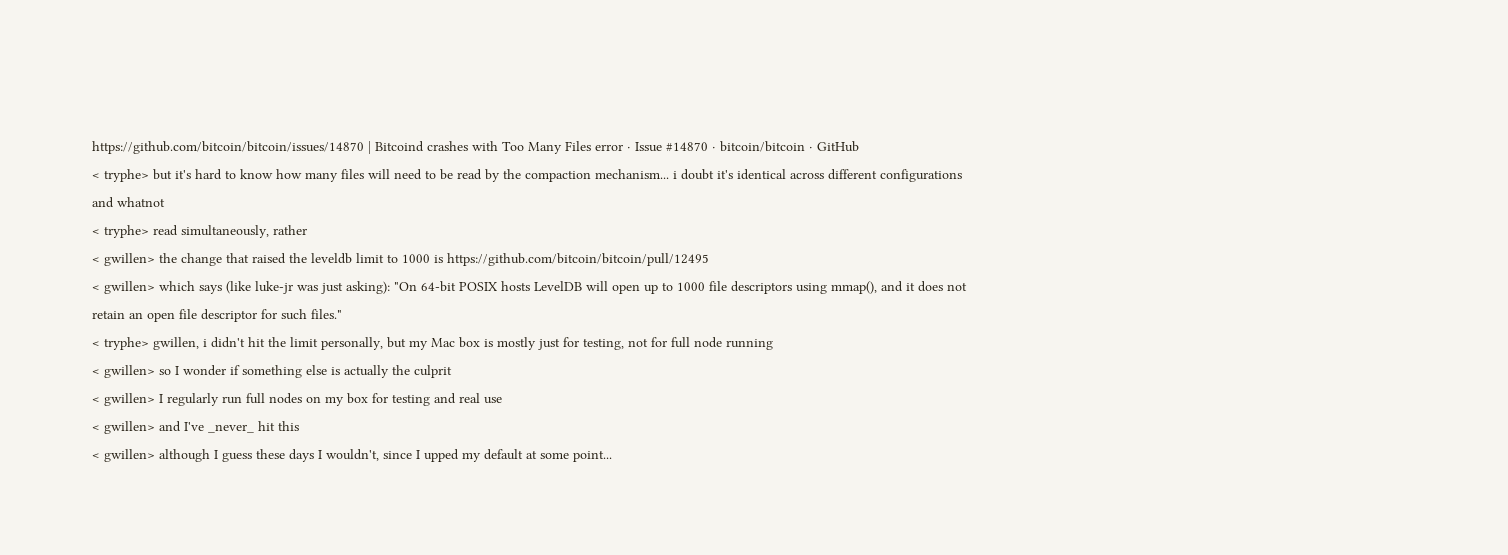https://github.com/bitcoin/bitcoin/issues/14870 | Bitcoind crashes with Too Many Files error · Issue #14870 · bitcoin/bitcoin · GitHub
< tryphe> but it's hard to know how many files will need to be read by the compaction mechanism... i doubt it's identical across different configurations and whatnot
< tryphe> read simultaneously, rather
< gwillen> the change that raised the leveldb limit to 1000 is https://github.com/bitcoin/bitcoin/pull/12495
< gwillen> which says (like luke-jr was just asking): "On 64-bit POSIX hosts LevelDB will open up to 1000 file descriptors using mmap(), and it does not retain an open file descriptor for such files."
< tryphe> gwillen, i didn't hit the limit personally, but my Mac box is mostly just for testing, not for full node running
< gwillen> so I wonder if something else is actually the culprit
< gwillen> I regularly run full nodes on my box for testing and real use
< gwillen> and I've _never_ hit this
< gwillen> although I guess these days I wouldn't, since I upped my default at some point...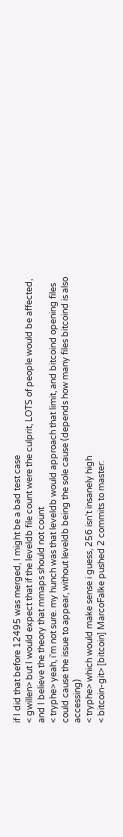if I did that before 12495 was merged, I might be a bad test case
< gwillen> but I would expect that if the leveldb file count were the culprit, LOTS of people would be affected, and I believe the theory that mmaps should not count
< tryphe> yeah, i'm not sure. my hunch was that leveldb would approach that limit, and bitcoind opening files could cause the issue to appear, without leveldb being the sole cause (depends how many files bitcoind is also accessing)
< tryphe> which would make sense i guess, 256 isn't insanely high
< bitcoin-git> [bitcoin] MarcoFalke pushed 2 commits to master: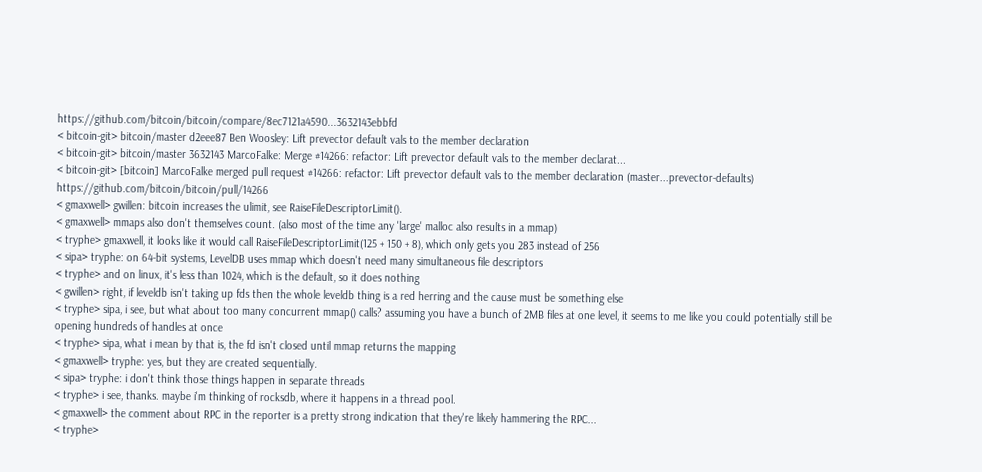https://github.com/bitcoin/bitcoin/compare/8ec7121a4590...3632143ebbfd
< bitcoin-git> bitcoin/master d2eee87 Ben Woosley: Lift prevector default vals to the member declaration
< bitcoin-git> bitcoin/master 3632143 MarcoFalke: Merge #14266: refactor: Lift prevector default vals to the member declarat...
< bitcoin-git> [bitcoin] MarcoFalke merged pull request #14266: refactor: Lift prevector default vals to the member declaration (master...prevector-defaults) https://github.com/bitcoin/bitcoin/pull/14266
< gmaxwell> gwillen: bitcoin increases the ulimit, see RaiseFileDescriptorLimit().
< gmaxwell> mmaps also don't themselves count. (also most of the time any 'large' malloc also results in a mmap)
< tryphe> gmaxwell, it looks like it would call RaiseFileDescriptorLimit(125 + 150 + 8), which only gets you 283 instead of 256
< sipa> tryphe: on 64-bit systems, LevelDB uses mmap which doesn't need many simultaneous file descriptors
< tryphe> and on linux, it's less than 1024, which is the default, so it does nothing
< gwillen> right, if leveldb isn't taking up fds then the whole leveldb thing is a red herring and the cause must be something else
< tryphe> sipa, i see, but what about too many concurrent mmap() calls? assuming you have a bunch of 2MB files at one level, it seems to me like you could potentially still be opening hundreds of handles at once
< tryphe> sipa, what i mean by that is, the fd isn't closed until mmap returns the mapping
< gmaxwell> tryphe: yes, but they are created sequentially.
< sipa> tryphe: i don't think those things happen in separate threads
< tryphe> i see, thanks. maybe i'm thinking of rocksdb, where it happens in a thread pool.
< gmaxwell> the comment about RPC in the reporter is a pretty strong indication that they're likely hammering the RPC...
< tryphe>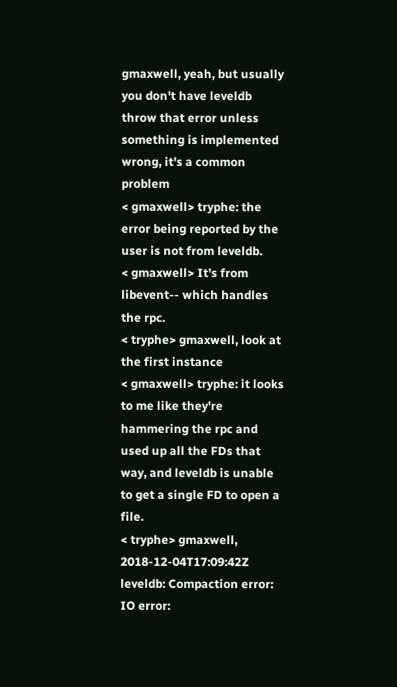gmaxwell, yeah, but usually you don't have leveldb throw that error unless something is implemented wrong, it's a common problem
< gmaxwell> tryphe: the error being reported by the user is not from leveldb.
< gmaxwell> It's from libevent-- which handles the rpc.
< tryphe> gmaxwell, look at the first instance
< gmaxwell> tryphe: it looks to me like they're hammering the rpc and used up all the FDs that way, and leveldb is unable to get a single FD to open a file.
< tryphe> gmaxwell, 2018-12-04T17:09:42Z leveldb: Compaction error: IO error: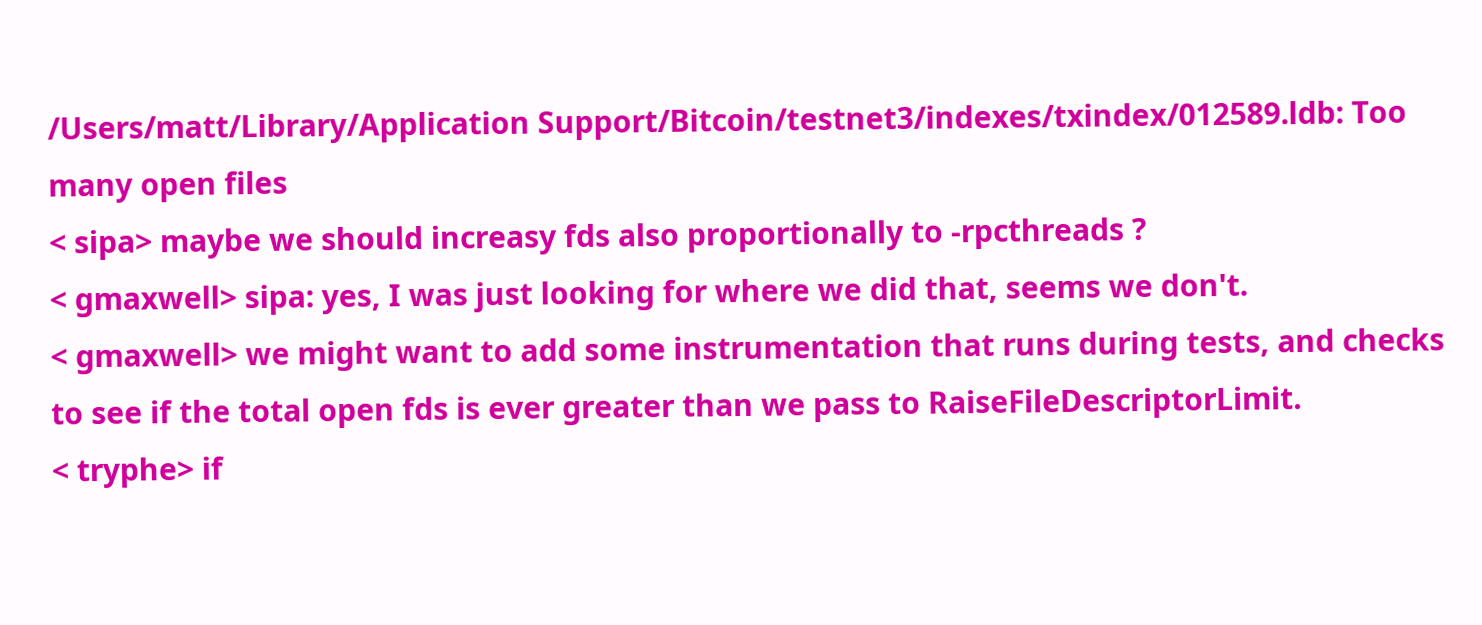/Users/matt/Library/Application Support/Bitcoin/testnet3/indexes/txindex/012589.ldb: Too many open files
< sipa> maybe we should increasy fds also proportionally to -rpcthreads ?
< gmaxwell> sipa: yes, I was just looking for where we did that, seems we don't.
< gmaxwell> we might want to add some instrumentation that runs during tests, and checks to see if the total open fds is ever greater than we pass to RaiseFileDescriptorLimit.
< tryphe> if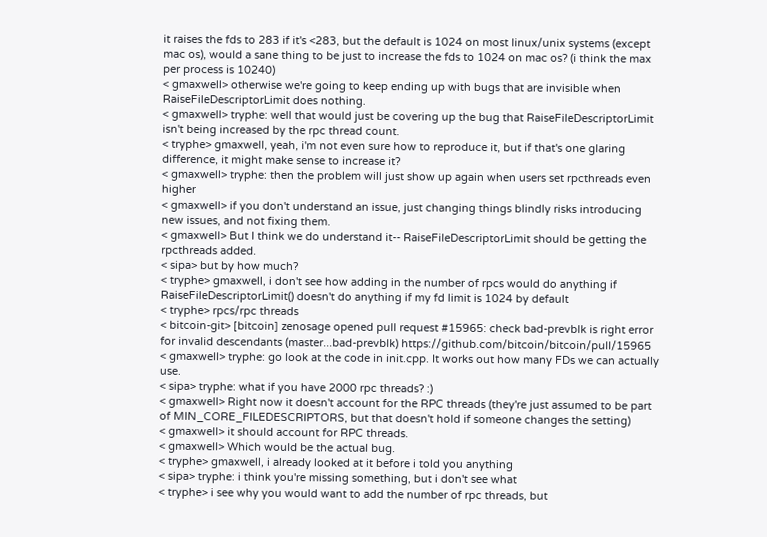it raises the fds to 283 if it's <283, but the default is 1024 on most linux/unix systems (except mac os), would a sane thing to be just to increase the fds to 1024 on mac os? (i think the max per process is 10240)
< gmaxwell> otherwise we're going to keep ending up with bugs that are invisible when RaiseFileDescriptorLimit does nothing.
< gmaxwell> tryphe: well that would just be covering up the bug that RaiseFileDescriptorLimit isn't being increased by the rpc thread count.
< tryphe> gmaxwell, yeah, i'm not even sure how to reproduce it, but if that's one glaring difference, it might make sense to increase it?
< gmaxwell> tryphe: then the problem will just show up again when users set rpcthreads even higher
< gmaxwell> if you don't understand an issue, just changing things blindly risks introducing new issues, and not fixing them.
< gmaxwell> But I think we do understand it-- RaiseFileDescriptorLimit should be getting the rpcthreads added.
< sipa> but by how much?
< tryphe> gmaxwell, i don't see how adding in the number of rpcs would do anything if RaiseFileDescriptorLimit() doesn't do anything if my fd limit is 1024 by default
< tryphe> rpcs/rpc threads
< bitcoin-git> [bitcoin] zenosage opened pull request #15965: check bad-prevblk is right error for invalid descendants (master...bad-prevblk) https://github.com/bitcoin/bitcoin/pull/15965
< gmaxwell> tryphe: go look at the code in init.cpp. It works out how many FDs we can actually use.
< sipa> tryphe: what if you have 2000 rpc threads? :)
< gmaxwell> Right now it doesn't account for the RPC threads (they're just assumed to be part of MIN_CORE_FILEDESCRIPTORS, but that doesn't hold if someone changes the setting)
< gmaxwell> it should account for RPC threads.
< gmaxwell> Which would be the actual bug.
< tryphe> gmaxwell, i already looked at it before i told you anything
< sipa> tryphe: i think you're missing something, but i don't see what
< tryphe> i see why you would want to add the number of rpc threads, but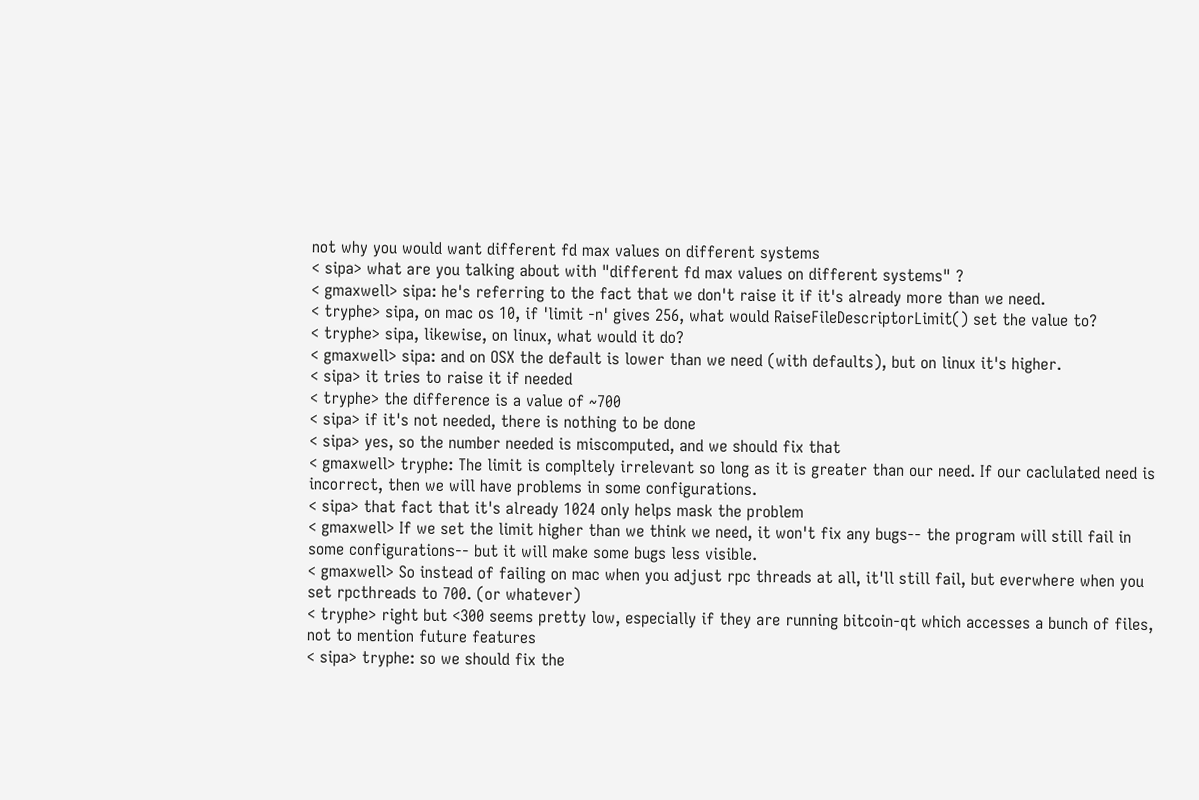not why you would want different fd max values on different systems
< sipa> what are you talking about with "different fd max values on different systems" ?
< gmaxwell> sipa: he's referring to the fact that we don't raise it if it's already more than we need.
< tryphe> sipa, on mac os 10, if 'limit -n' gives 256, what would RaiseFileDescriptorLimit() set the value to?
< tryphe> sipa, likewise, on linux, what would it do?
< gmaxwell> sipa: and on OSX the default is lower than we need (with defaults), but on linux it's higher.
< sipa> it tries to raise it if needed
< tryphe> the difference is a value of ~700
< sipa> if it's not needed, there is nothing to be done
< sipa> yes, so the number needed is miscomputed, and we should fix that
< gmaxwell> tryphe: The limit is compltely irrelevant so long as it is greater than our need. If our caclulated need is incorrect, then we will have problems in some configurations.
< sipa> that fact that it's already 1024 only helps mask the problem
< gmaxwell> If we set the limit higher than we think we need, it won't fix any bugs-- the program will still fail in some configurations-- but it will make some bugs less visible.
< gmaxwell> So instead of failing on mac when you adjust rpc threads at all, it'll still fail, but everwhere when you set rpcthreads to 700. (or whatever)
< tryphe> right but <300 seems pretty low, especially if they are running bitcoin-qt which accesses a bunch of files, not to mention future features
< sipa> tryphe: so we should fix the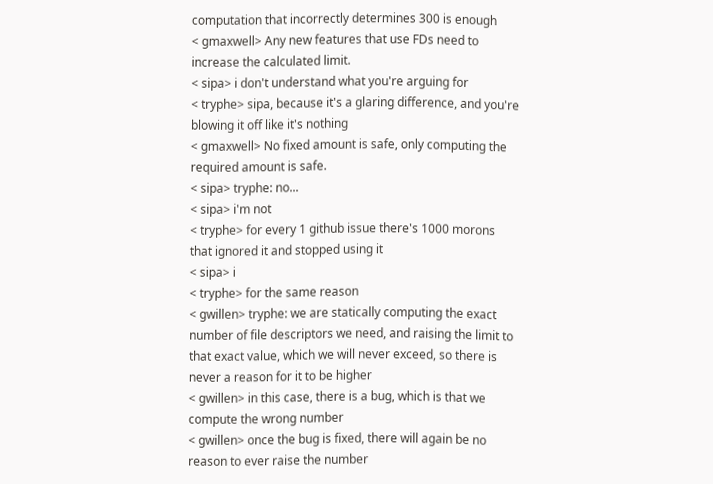computation that incorrectly determines 300 is enough
< gmaxwell> Any new features that use FDs need to increase the calculated limit.
< sipa> i don't understand what you're arguing for
< tryphe> sipa, because it's a glaring difference, and you're blowing it off like it's nothing
< gmaxwell> No fixed amount is safe, only computing the required amount is safe.
< sipa> tryphe: no...
< sipa> i'm not
< tryphe> for every 1 github issue there's 1000 morons that ignored it and stopped using it
< sipa> i
< tryphe> for the same reason
< gwillen> tryphe: we are statically computing the exact number of file descriptors we need, and raising the limit to that exact value, which we will never exceed, so there is never a reason for it to be higher
< gwillen> in this case, there is a bug, which is that we compute the wrong number
< gwillen> once the bug is fixed, there will again be no reason to ever raise the number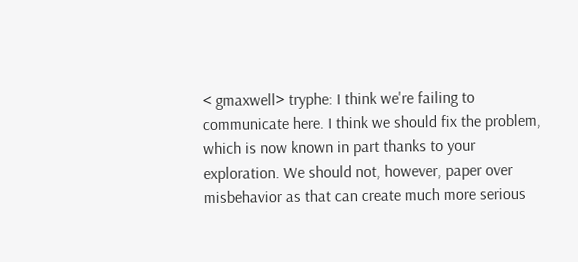< gmaxwell> tryphe: I think we're failing to communicate here. I think we should fix the problem, which is now known in part thanks to your exploration. We should not, however, paper over misbehavior as that can create much more serious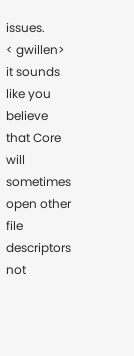issues.
< gwillen> it sounds like you believe that Core will sometimes open other file descriptors not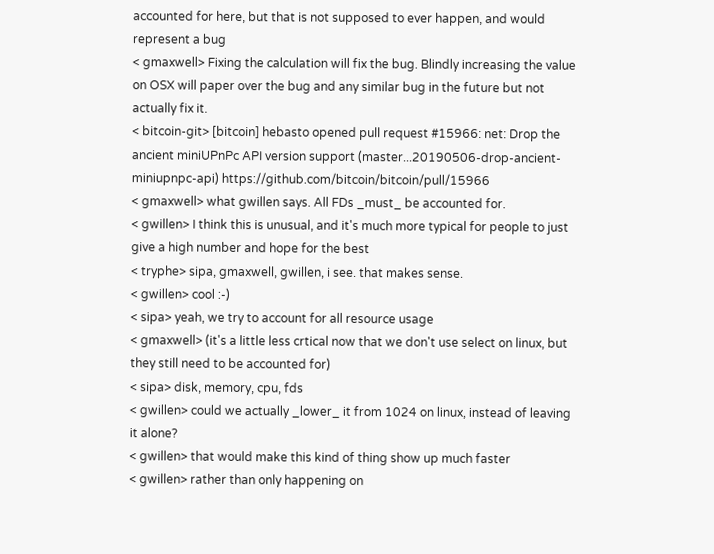accounted for here, but that is not supposed to ever happen, and would represent a bug
< gmaxwell> Fixing the calculation will fix the bug. Blindly increasing the value on OSX will paper over the bug and any similar bug in the future but not actually fix it.
< bitcoin-git> [bitcoin] hebasto opened pull request #15966: net: Drop the ancient miniUPnPc API version support (master...20190506-drop-ancient-miniupnpc-api) https://github.com/bitcoin/bitcoin/pull/15966
< gmaxwell> what gwillen says. All FDs _must_ be accounted for.
< gwillen> I think this is unusual, and it's much more typical for people to just give a high number and hope for the best
< tryphe> sipa, gmaxwell, gwillen, i see. that makes sense.
< gwillen> cool :-)
< sipa> yeah, we try to account for all resource usage
< gmaxwell> (it's a little less crtical now that we don't use select on linux, but they still need to be accounted for)
< sipa> disk, memory, cpu, fds
< gwillen> could we actually _lower_ it from 1024 on linux, instead of leaving it alone?
< gwillen> that would make this kind of thing show up much faster
< gwillen> rather than only happening on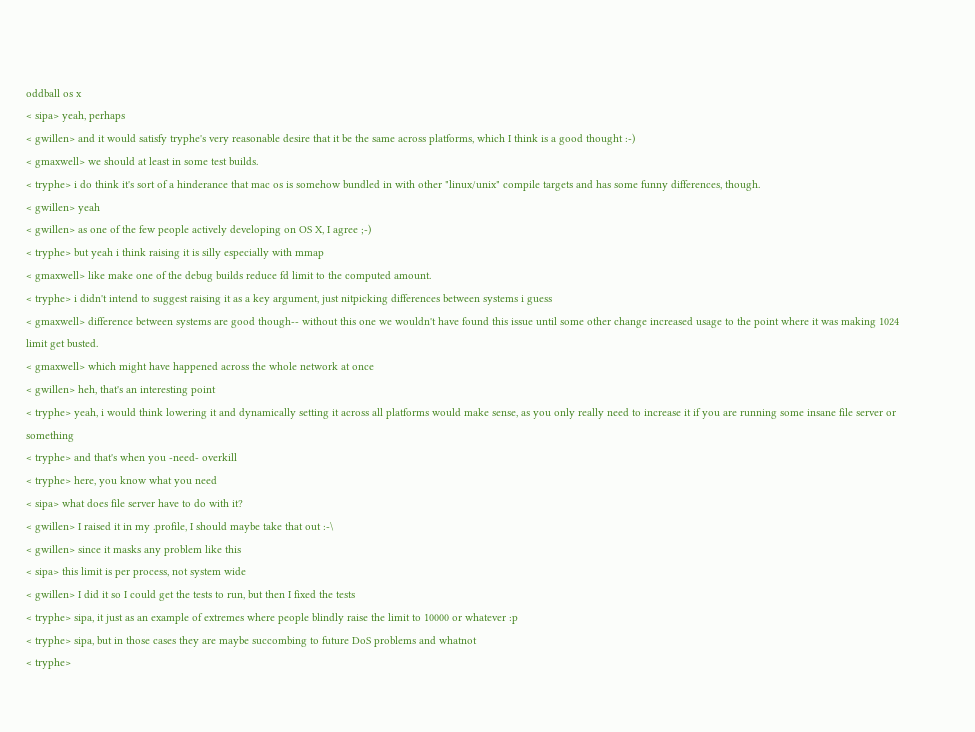oddball os x
< sipa> yeah, perhaps
< gwillen> and it would satisfy tryphe's very reasonable desire that it be the same across platforms, which I think is a good thought :-)
< gmaxwell> we should at least in some test builds.
< tryphe> i do think it's sort of a hinderance that mac os is somehow bundled in with other "linux/unix" compile targets and has some funny differences, though.
< gwillen> yeah
< gwillen> as one of the few people actively developing on OS X, I agree ;-)
< tryphe> but yeah i think raising it is silly especially with mmap
< gmaxwell> like make one of the debug builds reduce fd limit to the computed amount.
< tryphe> i didn't intend to suggest raising it as a key argument, just nitpicking differences between systems i guess
< gmaxwell> difference between systems are good though-- without this one we wouldn't have found this issue until some other change increased usage to the point where it was making 1024 limit get busted.
< gmaxwell> which might have happened across the whole network at once
< gwillen> heh, that's an interesting point
< tryphe> yeah, i would think lowering it and dynamically setting it across all platforms would make sense, as you only really need to increase it if you are running some insane file server or something
< tryphe> and that's when you -need- overkill
< tryphe> here, you know what you need
< sipa> what does file server have to do with it?
< gwillen> I raised it in my .profile, I should maybe take that out :-\
< gwillen> since it masks any problem like this
< sipa> this limit is per process, not system wide
< gwillen> I did it so I could get the tests to run, but then I fixed the tests
< tryphe> sipa, it just as an example of extremes where people blindly raise the limit to 10000 or whatever :p
< tryphe> sipa, but in those cases they are maybe succombing to future DoS problems and whatnot
< tryphe>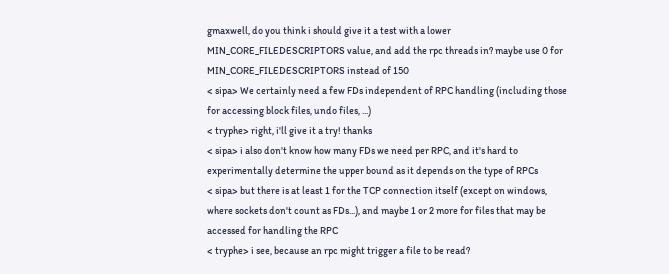gmaxwell, do you think i should give it a test with a lower MIN_CORE_FILEDESCRIPTORS value, and add the rpc threads in? maybe use 0 for MIN_CORE_FILEDESCRIPTORS instead of 150
< sipa> We certainly need a few FDs independent of RPC handling (including those for accessing block files, undo files, ...)
< tryphe> right, i'll give it a try! thanks
< sipa> i also don't know how many FDs we need per RPC, and it's hard to experimentally determine the upper bound as it depends on the type of RPCs
< sipa> but there is at least 1 for the TCP connection itself (except on windows, where sockets don't count as FDs...), and maybe 1 or 2 more for files that may be accessed for handling the RPC
< tryphe> i see, because an rpc might trigger a file to be read?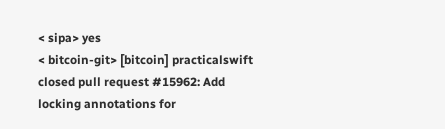< sipa> yes
< bitcoin-git> [bitcoin] practicalswift closed pull request #15962: Add locking annotations for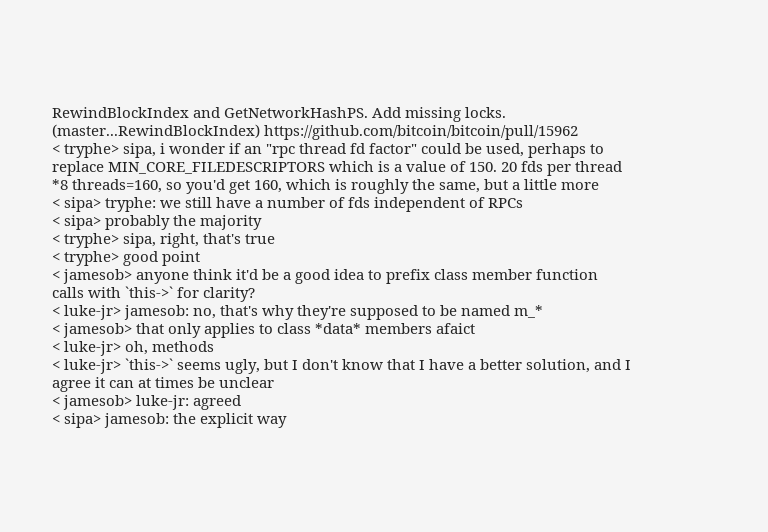RewindBlockIndex and GetNetworkHashPS. Add missing locks. (master...RewindBlockIndex) https://github.com/bitcoin/bitcoin/pull/15962
< tryphe> sipa, i wonder if an "rpc thread fd factor" could be used, perhaps to replace MIN_CORE_FILEDESCRIPTORS which is a value of 150. 20 fds per thread *8 threads=160, so you'd get 160, which is roughly the same, but a little more
< sipa> tryphe: we still have a number of fds independent of RPCs
< sipa> probably the majority
< tryphe> sipa, right, that's true
< tryphe> good point
< jamesob> anyone think it'd be a good idea to prefix class member function calls with `this->` for clarity?
< luke-jr> jamesob: no, that's why they're supposed to be named m_*
< jamesob> that only applies to class *data* members afaict
< luke-jr> oh, methods
< luke-jr> `this->` seems ugly, but I don't know that I have a better solution, and I agree it can at times be unclear
< jamesob> luke-jr: agreed
< sipa> jamesob: the explicit way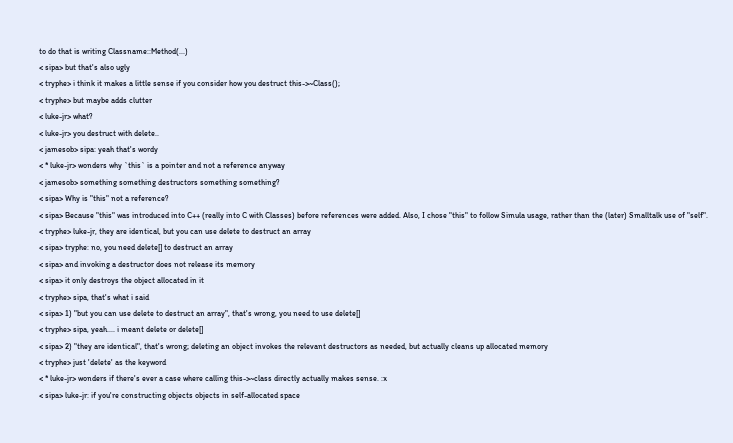to do that is writing Classname::Method(...)
< sipa> but that's also ugly
< tryphe> i think it makes a little sense if you consider how you destruct this->~Class();
< tryphe> but maybe adds clutter
< luke-jr> what?
< luke-jr> you destruct with delete..
< jamesob> sipa: yeah that's wordy
< * luke-jr> wonders why `this` is a pointer and not a reference anyway
< jamesob> something something destructors something something?
< sipa> Why is "this" not a reference?
< sipa> Because "this" was introduced into C++ (really into C with Classes) before references were added. Also, I chose "this" to follow Simula usage, rather than the (later) Smalltalk use of "self".
< tryphe> luke-jr, they are identical, but you can use delete to destruct an array
< sipa> tryphe: no, you need delete[] to destruct an array
< sipa> and invoking a destructor does not release its memory
< sipa> it only destroys the object allocated in it
< tryphe> sipa, that's what i said
< sipa> 1) "but you can use delete to destruct an array", that's wrong, you need to use delete[]
< tryphe> sipa, yeah.... i meant delete or delete[]
< sipa> 2) "they are identical", that's wrong; deleting an object invokes the relevant destructors as needed, but actually cleans up allocated memory
< tryphe> just 'delete' as the keyword
< * luke-jr> wonders if there's ever a case where calling this->~class directly actually makes sense. :x
< sipa> luke-jr: if you're constructing objects objects in self-allocated space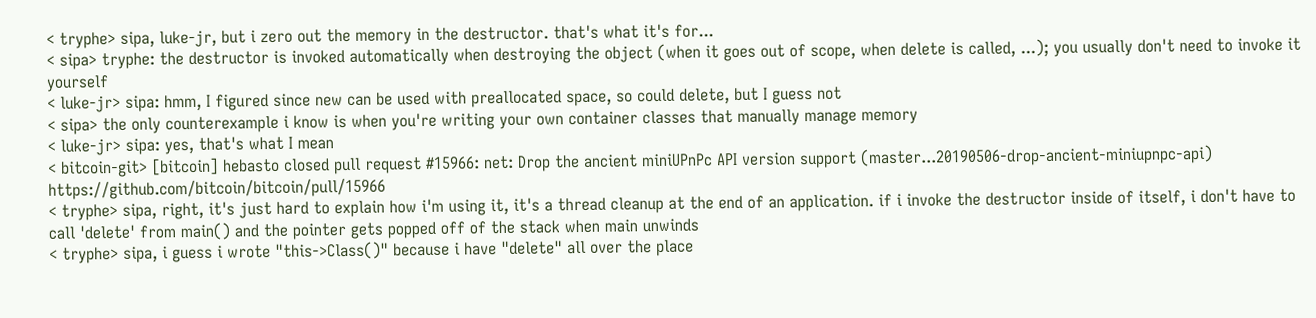< tryphe> sipa, luke-jr, but i zero out the memory in the destructor. that's what it's for...
< sipa> tryphe: the destructor is invoked automatically when destroying the object (when it goes out of scope, when delete is called, ...); you usually don't need to invoke it yourself
< luke-jr> sipa: hmm, I figured since new can be used with preallocated space, so could delete, but I guess not
< sipa> the only counterexample i know is when you're writing your own container classes that manually manage memory
< luke-jr> sipa: yes, that's what I mean
< bitcoin-git> [bitcoin] hebasto closed pull request #15966: net: Drop the ancient miniUPnPc API version support (master...20190506-drop-ancient-miniupnpc-api) https://github.com/bitcoin/bitcoin/pull/15966
< tryphe> sipa, right, it's just hard to explain how i'm using it, it's a thread cleanup at the end of an application. if i invoke the destructor inside of itself, i don't have to call 'delete' from main() and the pointer gets popped off of the stack when main unwinds
< tryphe> sipa, i guess i wrote "this->Class()" because i have "delete" all over the place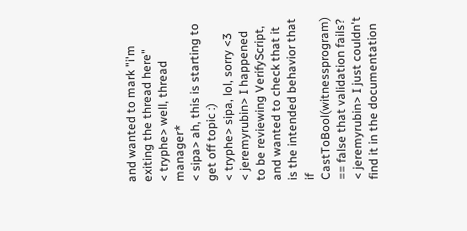and wanted to mark "i'm exiting the thread here"
< tryphe> well, thread manager*
< sipa> ah, this is starting to get off topic :)
< tryphe> sipa, lol, sorry <3
< jeremyrubin> I happened to be reviewing VerifyScript, and wanted to check that it is the intended behavior that if CastToBool(witnessprogram) == false that validation fails?
< jeremyrubin> I just couldn't find it in the documentation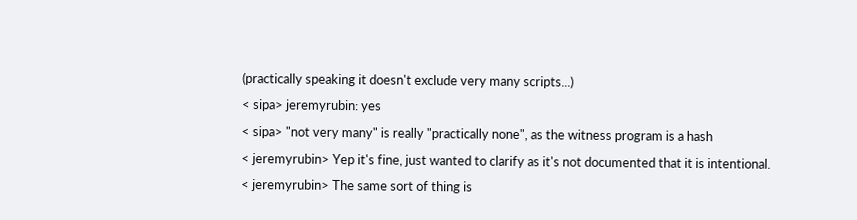(practically speaking it doesn't exclude very many scripts...)
< sipa> jeremyrubin: yes
< sipa> "not very many" is really "practically none", as the witness program is a hash
< jeremyrubin> Yep it's fine, just wanted to clarify as it's not documented that it is intentional.
< jeremyrubin> The same sort of thing is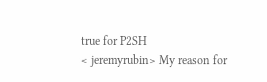true for P2SH
< jeremyrubin> My reason for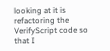looking at it is refactoring the VerifyScript code so that I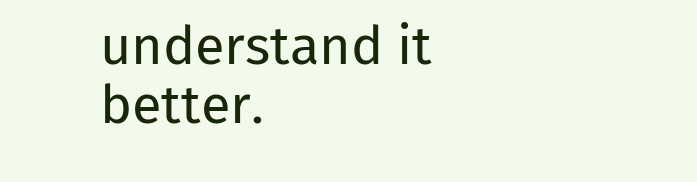understand it better.